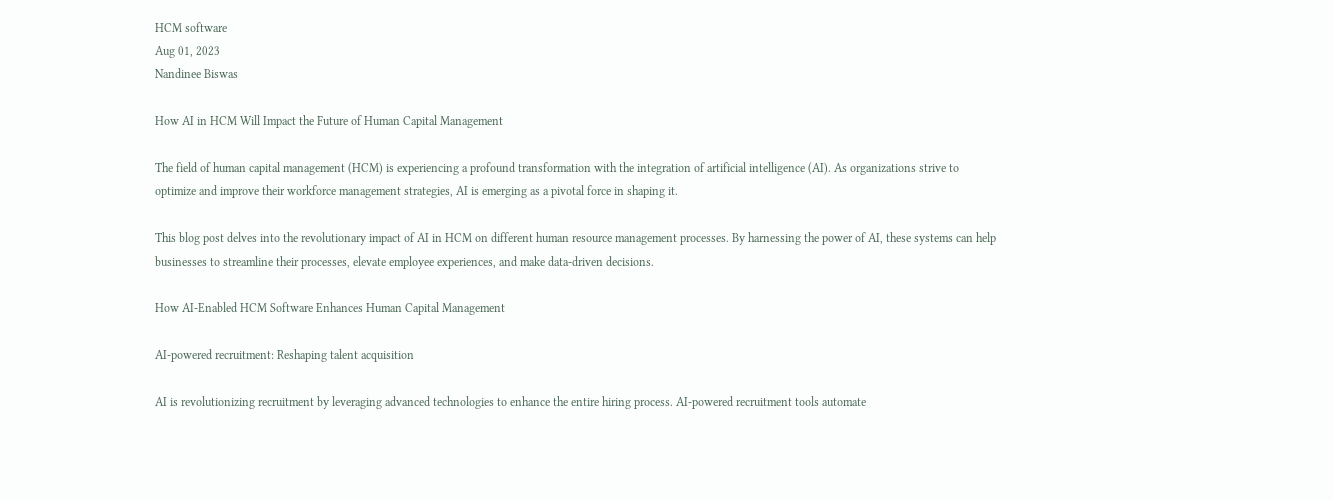HCM software
Aug 01, 2023
Nandinee Biswas

How AI in HCM Will Impact the Future of Human Capital Management

The field of human capital management (HCM) is experiencing a profound transformation with the integration of artificial intelligence (AI). As organizations strive to optimize and improve their workforce management strategies, AI is emerging as a pivotal force in shaping it.

This blog post delves into the revolutionary impact of AI in HCM on different human resource management processes. By harnessing the power of AI, these systems can help businesses to streamline their processes, elevate employee experiences, and make data-driven decisions.

How AI-Enabled HCM Software Enhances Human Capital Management

AI-powered recruitment: Reshaping talent acquisition

AI is revolutionizing recruitment by leveraging advanced technologies to enhance the entire hiring process. AI-powered recruitment tools automate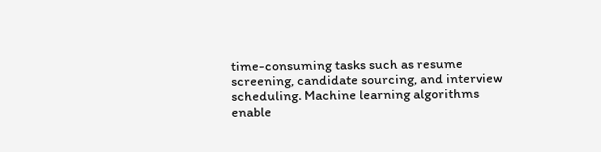time-consuming tasks such as resume screening, candidate sourcing, and interview scheduling. Machine learning algorithms enable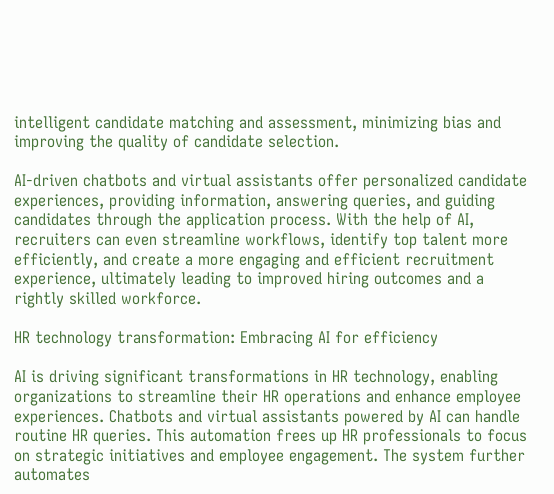intelligent candidate matching and assessment, minimizing bias and improving the quality of candidate selection.

AI-driven chatbots and virtual assistants offer personalized candidate experiences, providing information, answering queries, and guiding candidates through the application process. With the help of AI, recruiters can even streamline workflows, identify top talent more efficiently, and create a more engaging and efficient recruitment experience, ultimately leading to improved hiring outcomes and a rightly skilled workforce.

HR technology transformation: Embracing AI for efficiency

AI is driving significant transformations in HR technology, enabling organizations to streamline their HR operations and enhance employee experiences. Chatbots and virtual assistants powered by AI can handle routine HR queries. This automation frees up HR professionals to focus on strategic initiatives and employee engagement. The system further automates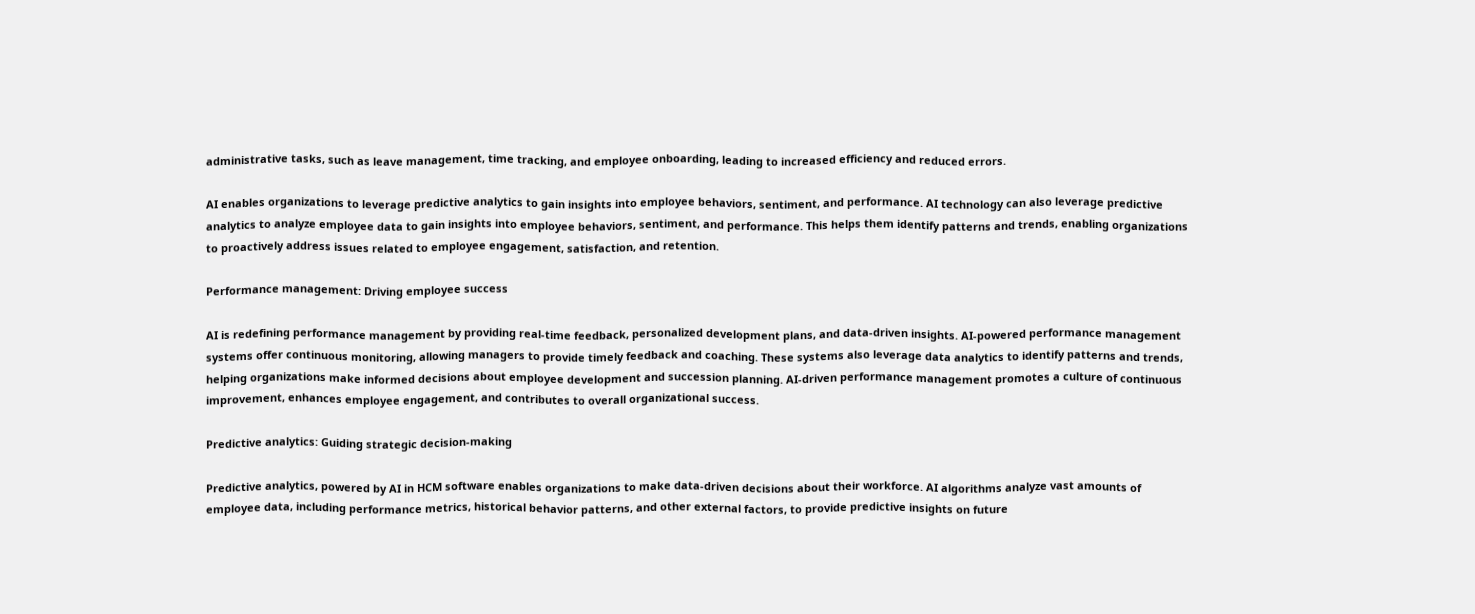administrative tasks, such as leave management, time tracking, and employee onboarding, leading to increased efficiency and reduced errors.

AI enables organizations to leverage predictive analytics to gain insights into employee behaviors, sentiment, and performance. AI technology can also leverage predictive analytics to analyze employee data to gain insights into employee behaviors, sentiment, and performance. This helps them identify patterns and trends, enabling organizations to proactively address issues related to employee engagement, satisfaction, and retention.

Performance management: Driving employee success

AI is redefining performance management by providing real-time feedback, personalized development plans, and data-driven insights. AI-powered performance management systems offer continuous monitoring, allowing managers to provide timely feedback and coaching. These systems also leverage data analytics to identify patterns and trends, helping organizations make informed decisions about employee development and succession planning. AI-driven performance management promotes a culture of continuous improvement, enhances employee engagement, and contributes to overall organizational success.

Predictive analytics: Guiding strategic decision-making

Predictive analytics, powered by AI in HCM software enables organizations to make data-driven decisions about their workforce. AI algorithms analyze vast amounts of employee data, including performance metrics, historical behavior patterns, and other external factors, to provide predictive insights on future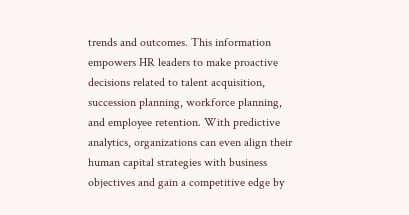trends and outcomes. This information empowers HR leaders to make proactive decisions related to talent acquisition, succession planning, workforce planning, and employee retention. With predictive analytics, organizations can even align their human capital strategies with business objectives and gain a competitive edge by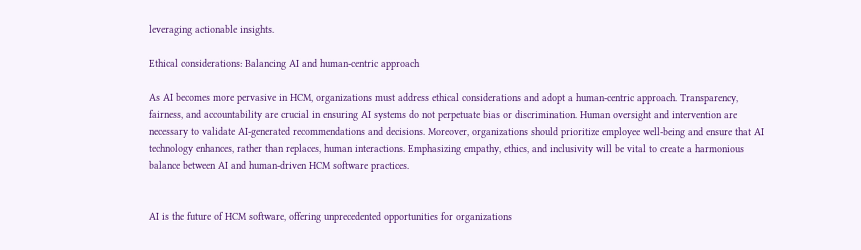leveraging actionable insights.

Ethical considerations: Balancing AI and human-centric approach

As AI becomes more pervasive in HCM, organizations must address ethical considerations and adopt a human-centric approach. Transparency, fairness, and accountability are crucial in ensuring AI systems do not perpetuate bias or discrimination. Human oversight and intervention are necessary to validate AI-generated recommendations and decisions. Moreover, organizations should prioritize employee well-being and ensure that AI technology enhances, rather than replaces, human interactions. Emphasizing empathy, ethics, and inclusivity will be vital to create a harmonious balance between AI and human-driven HCM software practices.


AI is the future of HCM software, offering unprecedented opportunities for organizations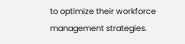to optimize their workforce management strategies.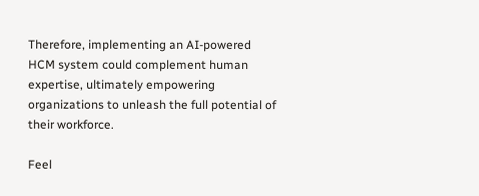Therefore, implementing an AI-powered HCM system could complement human expertise, ultimately empowering organizations to unleash the full potential of their workforce.

Feel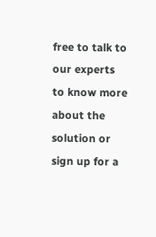free to talk to our experts to know more about the solution or sign up for a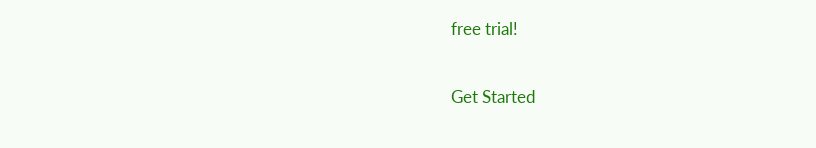free trial!

Get Started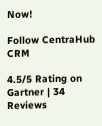Now!

Follow CentraHub CRM

4.5/5 Rating on Gartner | 34 Reviews